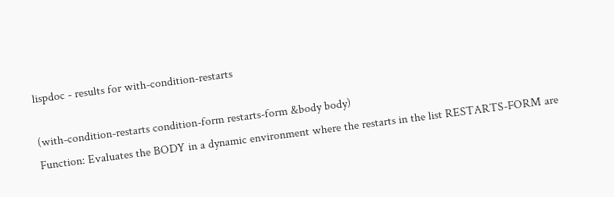lispdoc - results for with-condition-restarts

(with-condition-restarts condition-form restarts-form &body body)
Function: Evaluates the BODY in a dynamic environment where the restarts in the list RESTARTS-FORM are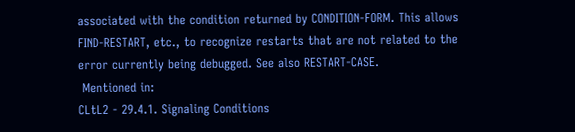associated with the condition returned by CONDITION-FORM. This allows FIND-RESTART, etc., to recognize restarts that are not related to the error currently being debugged. See also RESTART-CASE.
 Mentioned in:
CLtL2 - 29.4.1. Signaling Conditions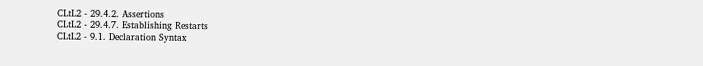CLtL2 - 29.4.2. Assertions
CLtL2 - 29.4.7. Establishing Restarts
CLtL2 - 9.1. Declaration Syntax